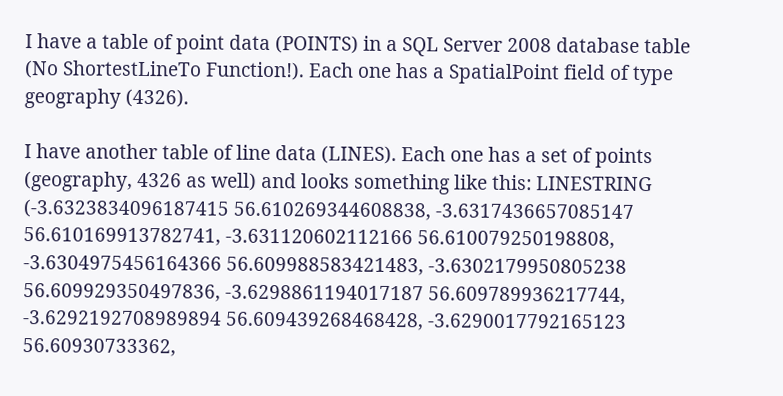I have a table of point data (POINTS) in a SQL Server 2008 database table (No ShortestLineTo Function!). Each one has a SpatialPoint field of type geography (4326).

I have another table of line data (LINES). Each one has a set of points (geography, 4326 as well) and looks something like this: LINESTRING (-3.6323834096187415 56.610269344608838, -3.6317436657085147 56.610169913782741, -3.631120602112166 56.610079250198808, -3.6304975456164366 56.609988583421483, -3.6302179950805238 56.609929350497836, -3.6298861194017187 56.609789936217744, -3.6292192708989894 56.609439268468428, -3.6290017792165123 56.60930733362,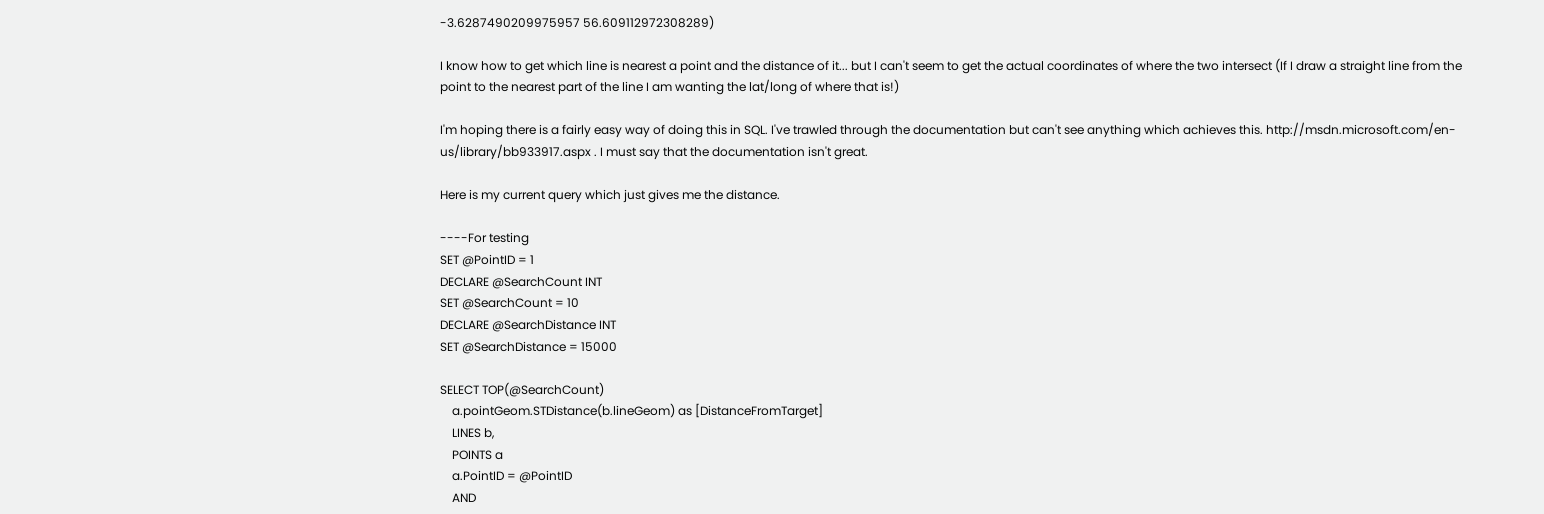-3.6287490209975957 56.609112972308289)

I know how to get which line is nearest a point and the distance of it... but I can't seem to get the actual coordinates of where the two intersect (If I draw a straight line from the point to the nearest part of the line I am wanting the lat/long of where that is!)

I'm hoping there is a fairly easy way of doing this in SQL. I've trawled through the documentation but can't see anything which achieves this. http://msdn.microsoft.com/en-us/library/bb933917.aspx . I must say that the documentation isn't great.

Here is my current query which just gives me the distance.

----For testing
SET @PointID = 1
DECLARE @SearchCount INT
SET @SearchCount = 10
DECLARE @SearchDistance INT
SET @SearchDistance = 15000

SELECT TOP(@SearchCount)
    a.pointGeom.STDistance(b.lineGeom) as [DistanceFromTarget]
    LINES b,
    POINTS a
    a.PointID = @PointID
    AND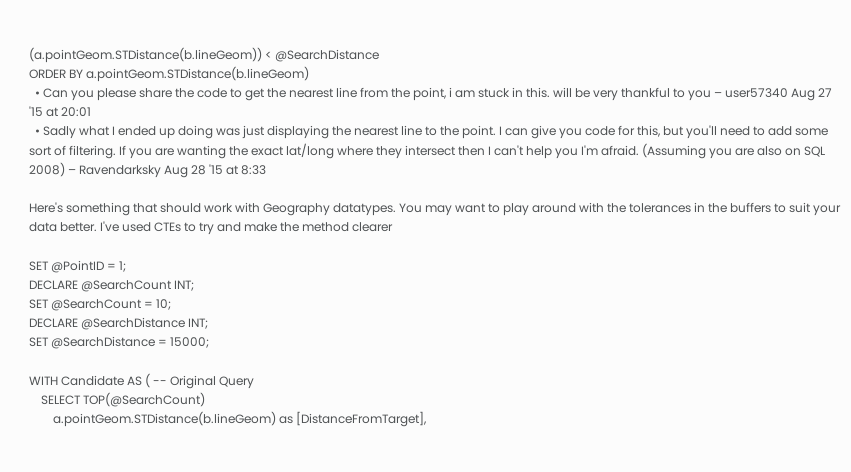(a.pointGeom.STDistance(b.lineGeom)) < @SearchDistance
ORDER BY a.pointGeom.STDistance(b.lineGeom)
  • Can you please share the code to get the nearest line from the point, i am stuck in this. will be very thankful to you – user57340 Aug 27 '15 at 20:01
  • Sadly what I ended up doing was just displaying the nearest line to the point. I can give you code for this, but you'll need to add some sort of filtering. If you are wanting the exact lat/long where they intersect then I can't help you I'm afraid. (Assuming you are also on SQL 2008) – Ravendarksky Aug 28 '15 at 8:33

Here's something that should work with Geography datatypes. You may want to play around with the tolerances in the buffers to suit your data better. I've used CTEs to try and make the method clearer

SET @PointID = 1;
DECLARE @SearchCount INT;
SET @SearchCount = 10;
DECLARE @SearchDistance INT;
SET @SearchDistance = 15000;

WITH Candidate AS ( -- Original Query
    SELECT TOP(@SearchCount)
        a.pointGeom.STDistance(b.lineGeom) as [DistanceFromTarget],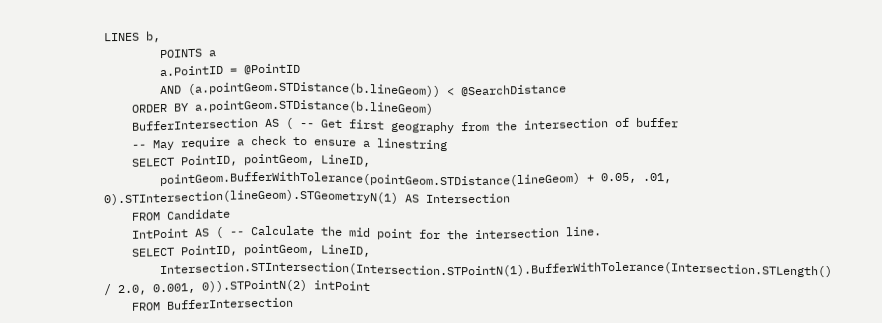LINES b,
        POINTS a
        a.PointID = @PointID
        AND (a.pointGeom.STDistance(b.lineGeom)) < @SearchDistance
    ORDER BY a.pointGeom.STDistance(b.lineGeom)
    BufferIntersection AS ( -- Get first geography from the intersection of buffer
    -- May require a check to ensure a linestring
    SELECT PointID, pointGeom, LineID,
        pointGeom.BufferWithTolerance(pointGeom.STDistance(lineGeom) + 0.05, .01, 0).STIntersection(lineGeom).STGeometryN(1) AS Intersection
    FROM Candidate
    IntPoint AS ( -- Calculate the mid point for the intersection line.
    SELECT PointID, pointGeom, LineID,
        Intersection.STIntersection(Intersection.STPointN(1).BufferWithTolerance(Intersection.STLength() / 2.0, 0.001, 0)).STPointN(2) intPoint
    FROM BufferIntersection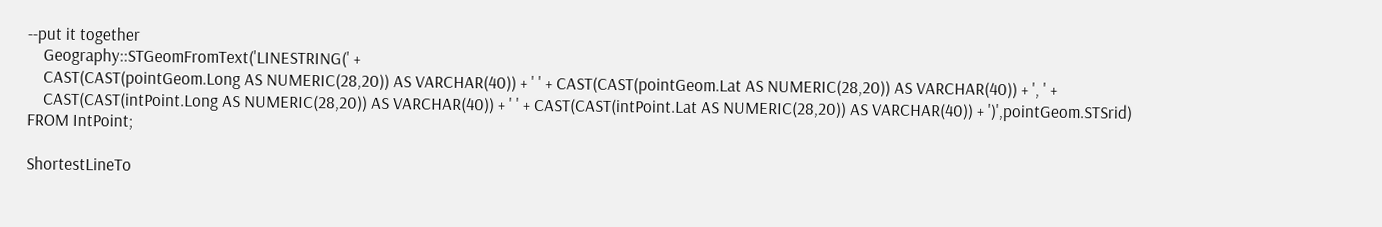--put it together
    Geography::STGeomFromText('LINESTRING(' +
    CAST(CAST(pointGeom.Long AS NUMERIC(28,20)) AS VARCHAR(40)) + ' ' + CAST(CAST(pointGeom.Lat AS NUMERIC(28,20)) AS VARCHAR(40)) + ', ' +
    CAST(CAST(intPoint.Long AS NUMERIC(28,20)) AS VARCHAR(40)) + ' ' + CAST(CAST(intPoint.Lat AS NUMERIC(28,20)) AS VARCHAR(40)) + ')',pointGeom.STSrid)
FROM IntPoint;

ShortestLineTo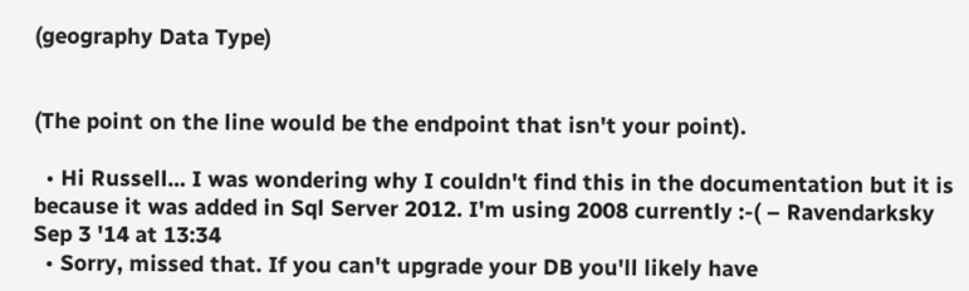(geography Data Type)


(The point on the line would be the endpoint that isn't your point).

  • Hi Russell... I was wondering why I couldn't find this in the documentation but it is because it was added in Sql Server 2012. I'm using 2008 currently :-( – Ravendarksky Sep 3 '14 at 13:34
  • Sorry, missed that. If you can't upgrade your DB you'll likely have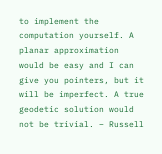to implement the computation yourself. A planar approximation would be easy and I can give you pointers, but it will be imperfect. A true geodetic solution would not be trivial. – Russell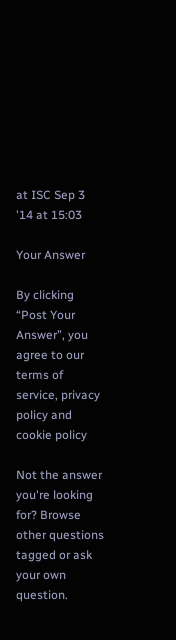at ISC Sep 3 '14 at 15:03

Your Answer

By clicking “Post Your Answer”, you agree to our terms of service, privacy policy and cookie policy

Not the answer you're looking for? Browse other questions tagged or ask your own question.